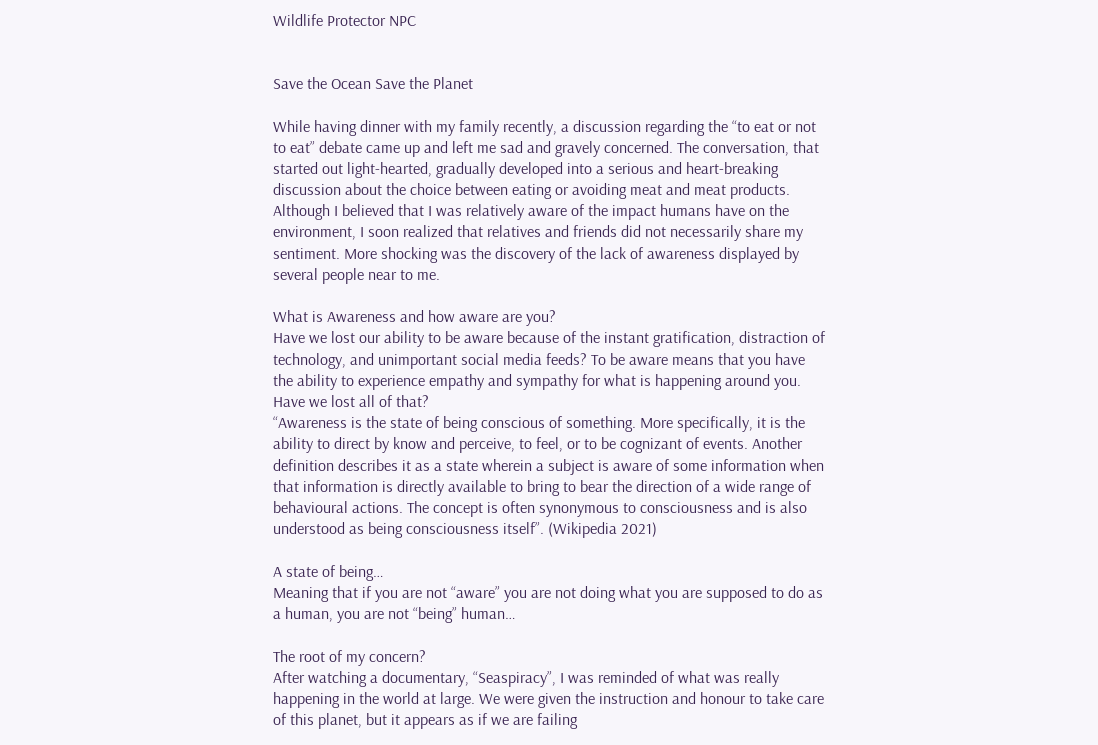Wildlife Protector NPC


Save the Ocean Save the Planet

While having dinner with my family recently, a discussion regarding the “to eat or not to eat” debate came up and left me sad and gravely concerned. The conversation, that started out light-hearted, gradually developed into a serious and heart-breaking discussion about the choice between eating or avoiding meat and meat products. Although I believed that I was relatively aware of the impact humans have on the environment, I soon realized that relatives and friends did not necessarily share my sentiment. More shocking was the discovery of the lack of awareness displayed by several people near to me.

What is Awareness and how aware are you?
Have we lost our ability to be aware because of the instant gratification, distraction of technology, and unimportant social media feeds? To be aware means that you have the ability to experience empathy and sympathy for what is happening around you. Have we lost all of that?
“Awareness is the state of being conscious of something. More specifically, it is the ability to direct by know and perceive, to feel, or to be cognizant of events. Another definition describes it as a state wherein a subject is aware of some information when that information is directly available to bring to bear the direction of a wide range of behavioural actions. The concept is often synonymous to consciousness and is also understood as being consciousness itself”. (Wikipedia 2021)

A state of being…
Meaning that if you are not “aware” you are not doing what you are supposed to do as a human, you are not “being” human…

The root of my concern?
After watching a documentary, “Seaspiracy”, I was reminded of what was really happening in the world at large. We were given the instruction and honour to take care of this planet, but it appears as if we are failing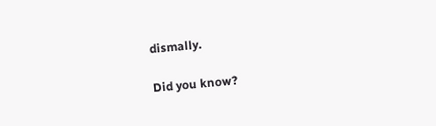dismally.

Did you know?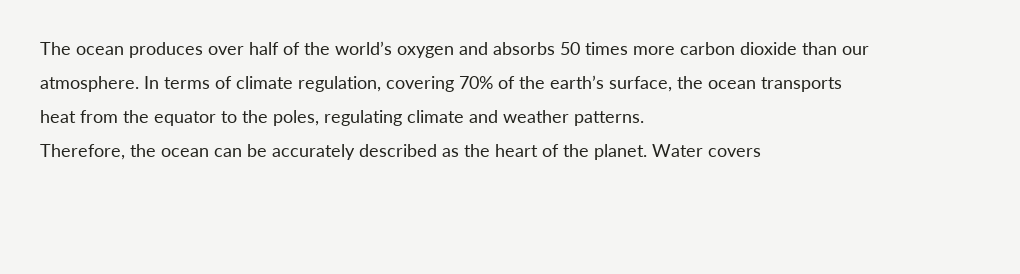The ocean produces over half of the world’s oxygen and absorbs 50 times more carbon dioxide than our atmosphere. In terms of climate regulation, covering 70% of the earth’s surface, the ocean transports heat from the equator to the poles, regulating climate and weather patterns.
Therefore, the ocean can be accurately described as the heart of the planet. Water covers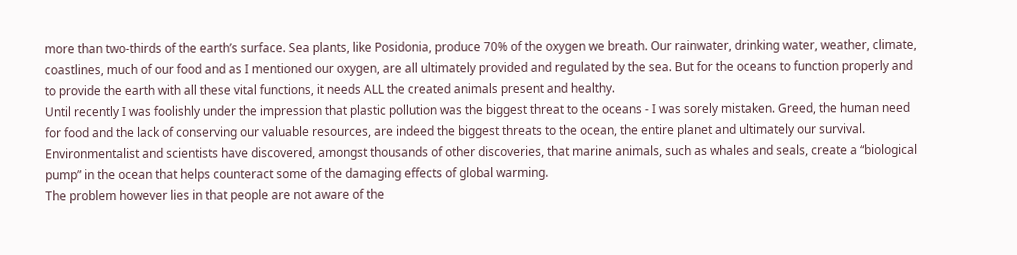more than two-thirds of the earth’s surface. Sea plants, like Posidonia, produce 70% of the oxygen we breath. Our rainwater, drinking water, weather, climate, coastlines, much of our food and as I mentioned our oxygen, are all ultimately provided and regulated by the sea. But for the oceans to function properly and to provide the earth with all these vital functions, it needs ALL the created animals present and healthy.
Until recently I was foolishly under the impression that plastic pollution was the biggest threat to the oceans - I was sorely mistaken. Greed, the human need for food and the lack of conserving our valuable resources, are indeed the biggest threats to the ocean, the entire planet and ultimately our survival.
Environmentalist and scientists have discovered, amongst thousands of other discoveries, that marine animals, such as whales and seals, create a “biological pump” in the ocean that helps counteract some of the damaging effects of global warming.
The problem however lies in that people are not aware of the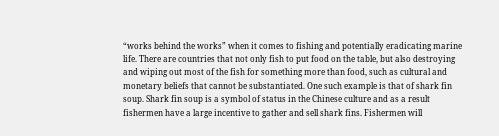“works behind the works” when it comes to fishing and potentially eradicating marine life. There are countries that not only fish to put food on the table, but also destroying and wiping out most of the fish for something more than food, such as cultural and monetary beliefs that cannot be substantiated. One such example is that of shark fin soup. Shark fin soup is a symbol of status in the Chinese culture and as a result fishermen have a large incentive to gather and sell shark fins. Fishermen will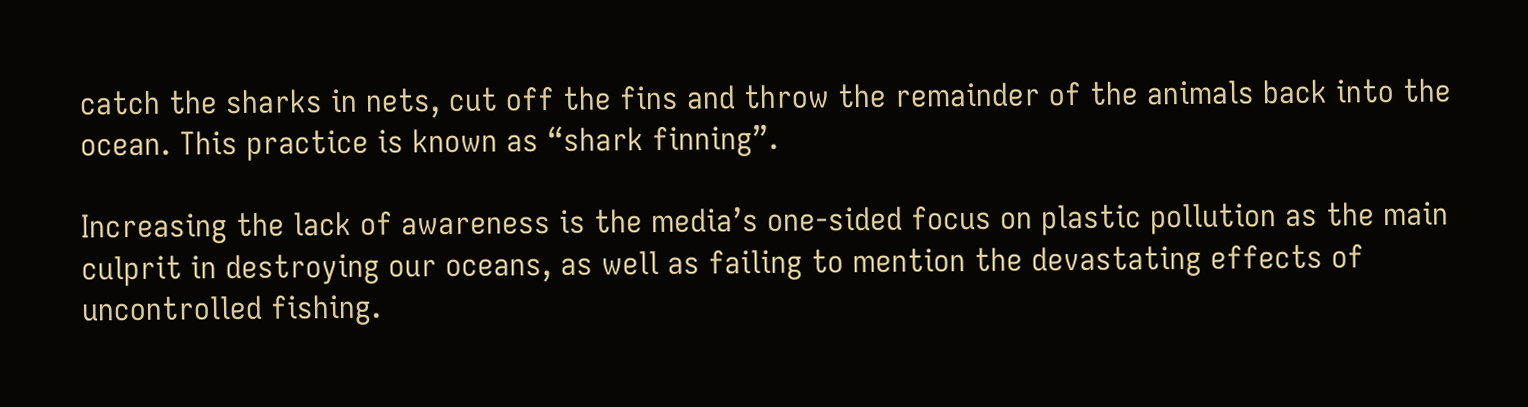catch the sharks in nets, cut off the fins and throw the remainder of the animals back into the ocean. This practice is known as “shark finning”.

Increasing the lack of awareness is the media’s one-sided focus on plastic pollution as the main culprit in destroying our oceans, as well as failing to mention the devastating effects of uncontrolled fishing.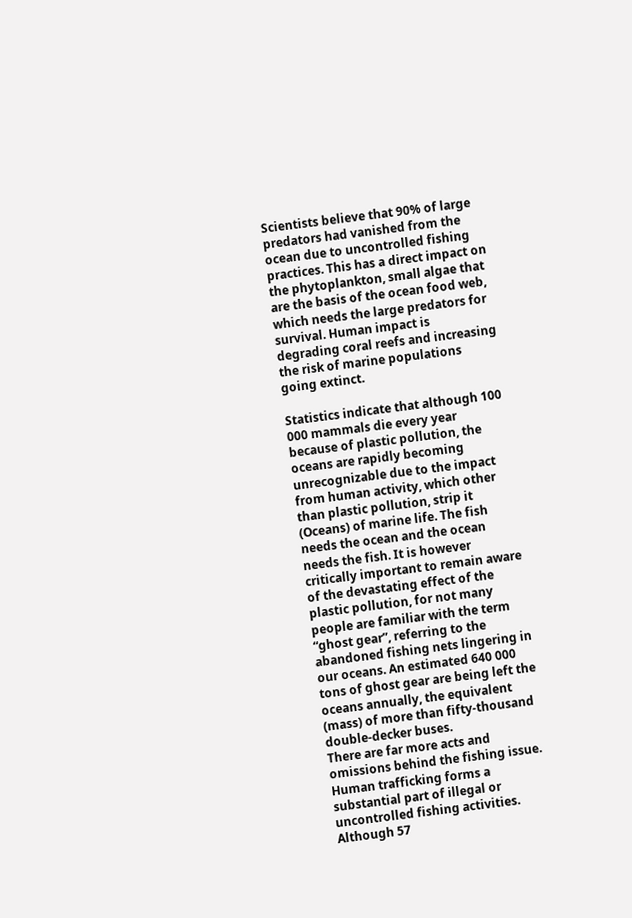Scientists believe that 90% of large predators had vanished from the ocean due to uncontrolled fishing practices. This has a direct impact on the phytoplankton, small algae that are the basis of the ocean food web, which needs the large predators for survival. Human impact is degrading coral reefs and increasing the risk of marine populations going extinct.

Statistics indicate that although 100 000 mammals die every year because of plastic pollution, the oceans are rapidly becoming unrecognizable due to the impact from human activity, which other than plastic pollution, strip it (Oceans) of marine life. The fish needs the ocean and the ocean needs the fish. It is however critically important to remain aware of the devastating effect of the plastic pollution, for not many people are familiar with the term “ghost gear”, referring to the abandoned fishing nets lingering in our oceans. An estimated 640 000 tons of ghost gear are being left the oceans annually, the equivalent (mass) of more than fifty-thousand double-decker buses.
There are far more acts and omissions behind the fishing issue. Human trafficking forms a substantial part of illegal or uncontrolled fishing activities. Although 57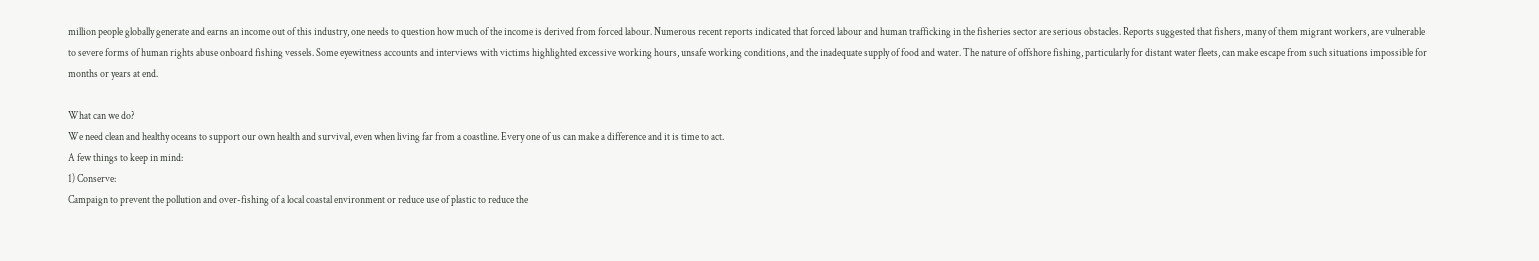million people globally generate and earns an income out of this industry, one needs to question how much of the income is derived from forced labour. Numerous recent reports indicated that forced labour and human trafficking in the fisheries sector are serious obstacles. Reports suggested that fishers, many of them migrant workers, are vulnerable to severe forms of human rights abuse onboard fishing vessels. Some eyewitness accounts and interviews with victims highlighted excessive working hours, unsafe working conditions, and the inadequate supply of food and water. The nature of offshore fishing, particularly for distant water fleets, can make escape from such situations impossible for months or years at end.

What can we do?
We need clean and healthy oceans to support our own health and survival, even when living far from a coastline. Every one of us can make a difference and it is time to act.
A few things to keep in mind:
1) Conserve:
Campaign to prevent the pollution and over-fishing of a local coastal environment or reduce use of plastic to reduce the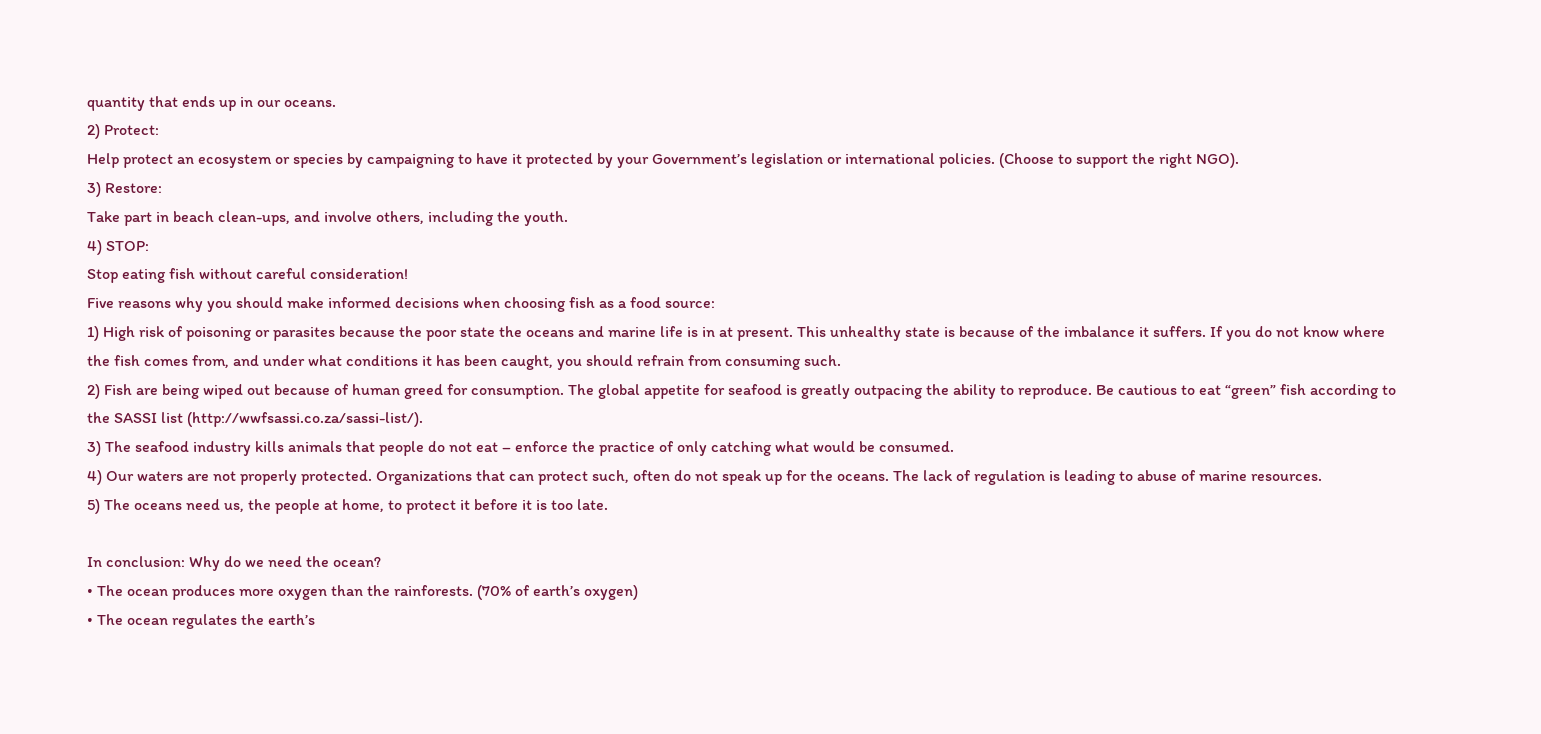quantity that ends up in our oceans.
2) Protect:
Help protect an ecosystem or species by campaigning to have it protected by your Government’s legislation or international policies. (Choose to support the right NGO).
3) Restore:
Take part in beach clean-ups, and involve others, including the youth.
4) STOP:
Stop eating fish without careful consideration!
Five reasons why you should make informed decisions when choosing fish as a food source:
1) High risk of poisoning or parasites because the poor state the oceans and marine life is in at present. This unhealthy state is because of the imbalance it suffers. If you do not know where the fish comes from, and under what conditions it has been caught, you should refrain from consuming such.
2) Fish are being wiped out because of human greed for consumption. The global appetite for seafood is greatly outpacing the ability to reproduce. Be cautious to eat “green” fish according to the SASSI list (http://wwfsassi.co.za/sassi-list/).
3) The seafood industry kills animals that people do not eat – enforce the practice of only catching what would be consumed.
4) Our waters are not properly protected. Organizations that can protect such, often do not speak up for the oceans. The lack of regulation is leading to abuse of marine resources.
5) The oceans need us, the people at home, to protect it before it is too late.

In conclusion: Why do we need the ocean?
• The ocean produces more oxygen than the rainforests. (70% of earth’s oxygen)
• The ocean regulates the earth’s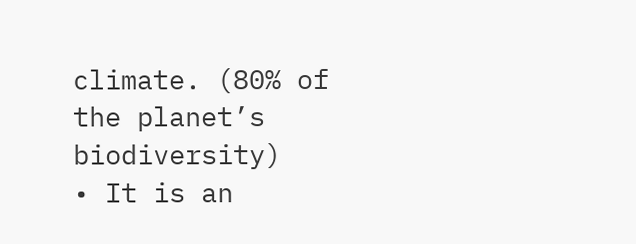climate. (80% of the planet’s biodiversity)
• It is an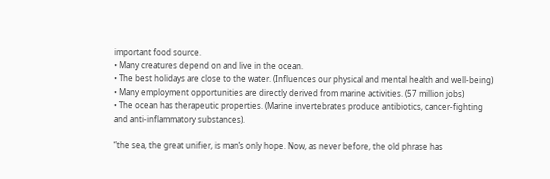important food source.
• Many creatures depend on and live in the ocean.
• The best holidays are close to the water. (Influences our physical and mental health and well-being)
• Many employment opportunities are directly derived from marine activities. (57 million jobs)
• The ocean has therapeutic properties. (Marine invertebrates produce antibiotics, cancer-fighting and anti-inflammatory substances).

“the sea, the great unifier, is man’s only hope. Now, as never before, the old phrase has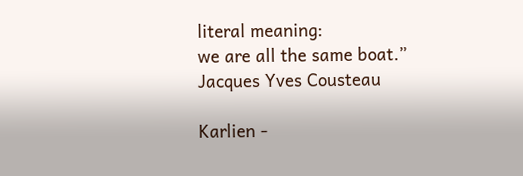literal meaning:
we are all the same boat.”
Jacques Yves Cousteau

Karlien -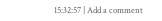15:32:57 | Add a comment